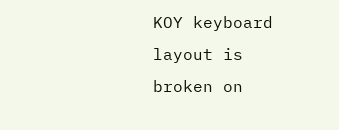KOY keyboard layout is broken on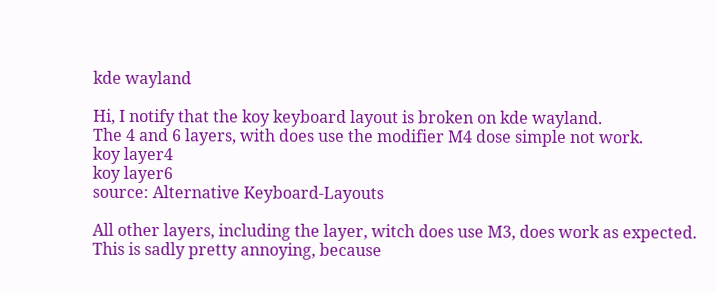kde wayland

Hi, I notify that the koy keyboard layout is broken on kde wayland.
The 4 and 6 layers, with does use the modifier M4 dose simple not work.
koy layer4
koy layer6
source: Alternative Keyboard-Layouts

All other layers, including the layer, witch does use M3, does work as expected. This is sadly pretty annoying, because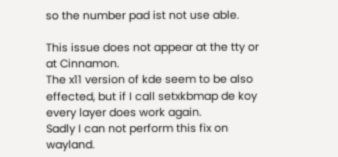so the number pad ist not use able.

This issue does not appear at the tty or at Cinnamon.
The x11 version of kde seem to be also effected, but if I call setxkbmap de koy every layer does work again.
Sadly I can not perform this fix on wayland.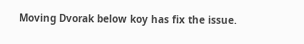Moving Dvorak below koy has fix the issue.